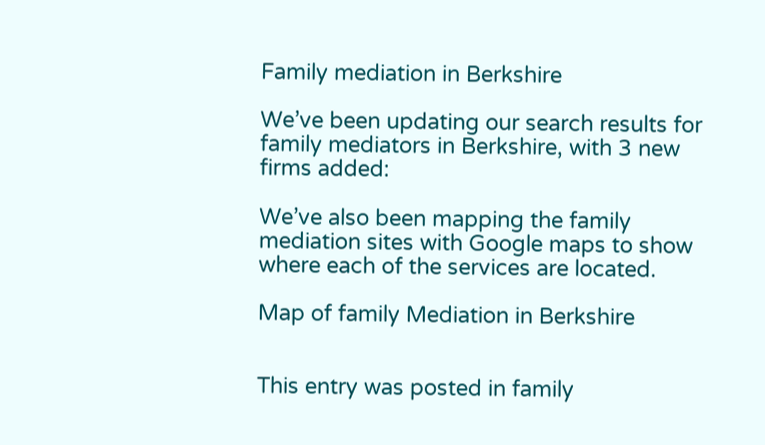Family mediation in Berkshire

We’ve been updating our search results for family mediators in Berkshire, with 3 new firms added:

We’ve also been mapping the family mediation sites with Google maps to show where each of the services are located.

Map of family Mediation in Berkshire


This entry was posted in family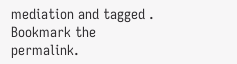mediation and tagged . Bookmark the permalink.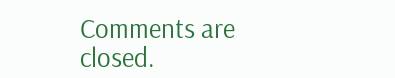Comments are closed.